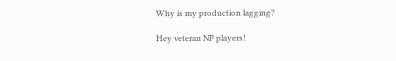Why is my production lagging?

Hey veteran NP players!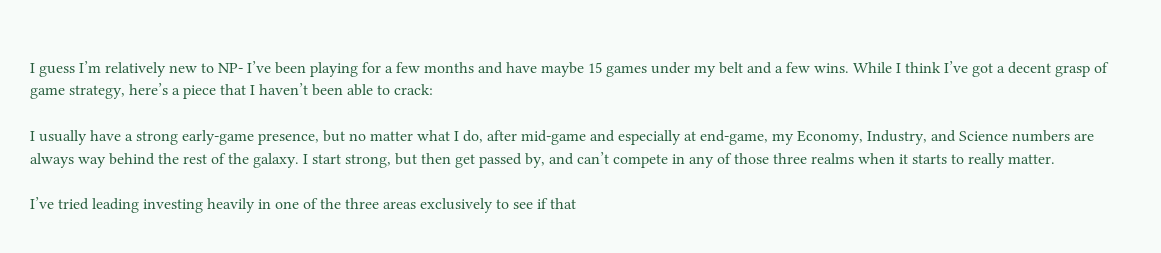I guess I’m relatively new to NP- I’ve been playing for a few months and have maybe 15 games under my belt and a few wins. While I think I’ve got a decent grasp of game strategy, here’s a piece that I haven’t been able to crack:

I usually have a strong early-game presence, but no matter what I do, after mid-game and especially at end-game, my Economy, Industry, and Science numbers are always way behind the rest of the galaxy. I start strong, but then get passed by, and can’t compete in any of those three realms when it starts to really matter.

I’ve tried leading investing heavily in one of the three areas exclusively to see if that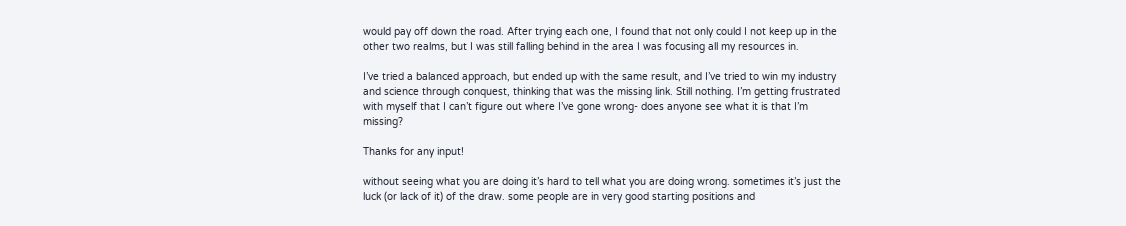would pay off down the road. After trying each one, I found that not only could I not keep up in the other two realms, but I was still falling behind in the area I was focusing all my resources in.

I’ve tried a balanced approach, but ended up with the same result, and I’ve tried to win my industry and science through conquest, thinking that was the missing link. Still nothing. I’m getting frustrated with myself that I can’t figure out where I’ve gone wrong- does anyone see what it is that I’m missing?

Thanks for any input!

without seeing what you are doing it’s hard to tell what you are doing wrong. sometimes it’s just the luck (or lack of it) of the draw. some people are in very good starting positions and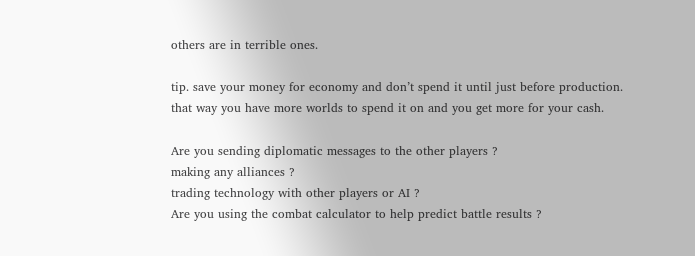others are in terrible ones.

tip. save your money for economy and don’t spend it until just before production. that way you have more worlds to spend it on and you get more for your cash.

Are you sending diplomatic messages to the other players ?
making any alliances ?
trading technology with other players or AI ?
Are you using the combat calculator to help predict battle results ?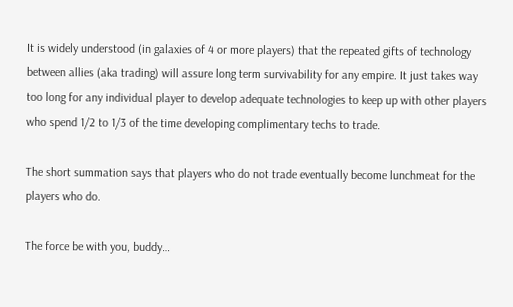It is widely understood (in galaxies of 4 or more players) that the repeated gifts of technology between allies (aka trading) will assure long term survivability for any empire. It just takes way too long for any individual player to develop adequate technologies to keep up with other players who spend 1/2 to 1/3 of the time developing complimentary techs to trade.

The short summation says that players who do not trade eventually become lunchmeat for the players who do.

The force be with you, buddy…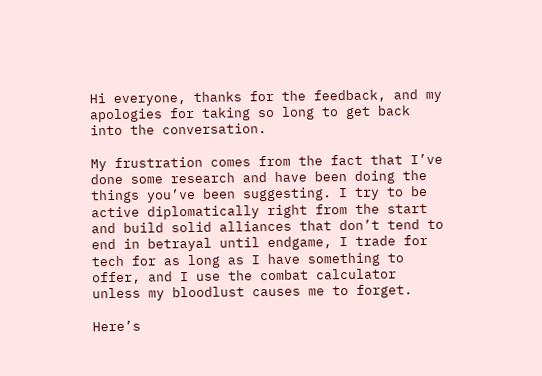Hi everyone, thanks for the feedback, and my apologies for taking so long to get back into the conversation.

My frustration comes from the fact that I’ve done some research and have been doing the things you’ve been suggesting. I try to be active diplomatically right from the start and build solid alliances that don’t tend to end in betrayal until endgame, I trade for tech for as long as I have something to offer, and I use the combat calculator unless my bloodlust causes me to forget.

Here’s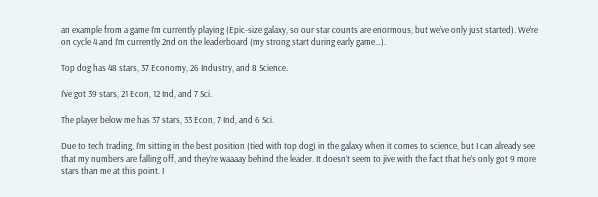an example from a game I’m currently playing (Epic-size galaxy, so our star counts are enormous, but we’ve only just started). We’re on cycle 4 and I’m currently 2nd on the leaderboard (my strong start during early game…).

Top dog has 48 stars, 37 Economy, 26 Industry, and 8 Science.

I’ve got 39 stars, 21 Econ, 12 Ind, and 7 Sci.

The player below me has 37 stars, 33 Econ, 7 Ind, and 6 Sci.

Due to tech trading, I’m sitting in the best position (tied with top dog) in the galaxy when it comes to science, but I can already see that my numbers are falling off, and they’re waaaay behind the leader. It doesn’t seem to jive with the fact that he’s only got 9 more stars than me at this point. I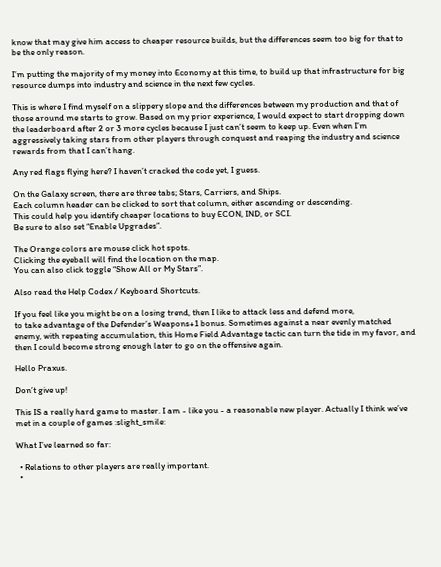know that may give him access to cheaper resource builds, but the differences seem too big for that to be the only reason.

I’m putting the majority of my money into Economy at this time, to build up that infrastructure for big resource dumps into industry and science in the next few cycles.

This is where I find myself on a slippery slope and the differences between my production and that of those around me starts to grow. Based on my prior experience, I would expect to start dropping down the leaderboard after 2 or 3 more cycles because I just can’t seem to keep up. Even when I’m aggressively taking stars from other players through conquest and reaping the industry and science rewards from that I can’t hang.

Any red flags flying here? I haven’t cracked the code yet, I guess.

On the Galaxy screen, there are three tabs; Stars, Carriers, and Ships.
Each column header can be clicked to sort that column, either ascending or descending.
This could help you identify cheaper locations to buy ECON, IND, or SCI.
Be sure to also set “Enable Upgrades”.

The Orange colors are mouse click hot spots.
Clicking the eyeball will find the location on the map.
You can also click toggle “Show All or My Stars”.

Also read the Help Codex / Keyboard Shortcuts.

If you feel like you might be on a losing trend, then I like to attack less and defend more,
to take advantage of the Defender’s Weapons+1 bonus. Sometimes against a near evenly matched enemy, with repeating accumulation, this Home Field Advantage tactic can turn the tide in my favor, and then I could become strong enough later to go on the offensive again.

Hello Praxus.

Don’t give up!

This IS a really hard game to master. I am - like you - a reasonable new player. Actually I think we’ve met in a couple of games :slight_smile:

What I’ve learned so far:

  • Relations to other players are really important.
  •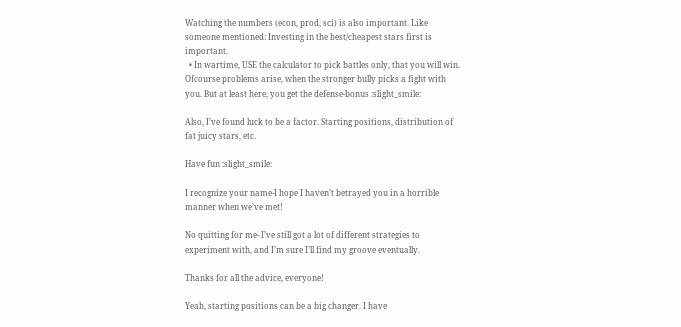Watching the numbers (econ, prod, sci) is also important. Like someone mentioned: Investing in the best/cheapest stars first is important.
  • In wartime, USE the calculator to pick battles only, that you will win. Ofcourse problems arise, when the stronger bully picks a fight with you. But at least here, you get the defense-bonus :slight_smile:

Also, I’ve found luck to be a factor. Starting positions, distribution of fat juicy stars, etc.

Have fun :slight_smile:

I recognize your name-I hope I haven’t betrayed you in a horrible manner when we’ve met!

No quitting for me- I’ve still got a lot of different strategies to experiment with, and I’m sure I’ll find my groove eventually.

Thanks for all the advice, everyone!

Yeah, starting positions can be a big changer. I have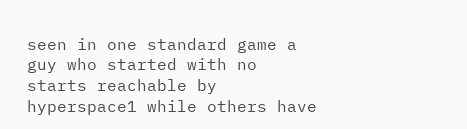seen in one standard game a guy who started with no starts reachable by hyperspace1 while others have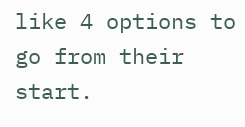like 4 options to go from their start.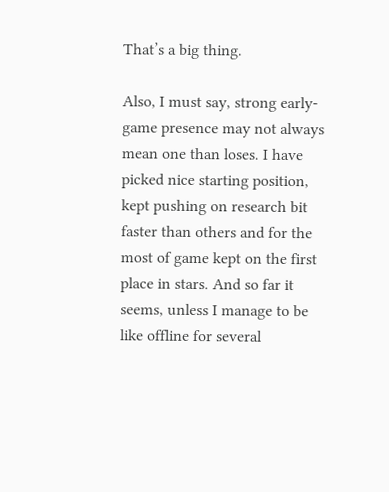That’s a big thing.

Also, I must say, strong early-game presence may not always mean one than loses. I have picked nice starting position, kept pushing on research bit faster than others and for the most of game kept on the first place in stars. And so far it seems, unless I manage to be like offline for several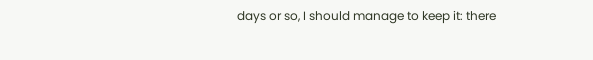days or so, I should manage to keep it: there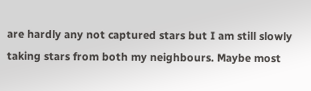are hardly any not captured stars but I am still slowly taking stars from both my neighbours. Maybe most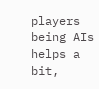players being AIs helps a bit,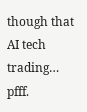though that AI tech trading… pfff.